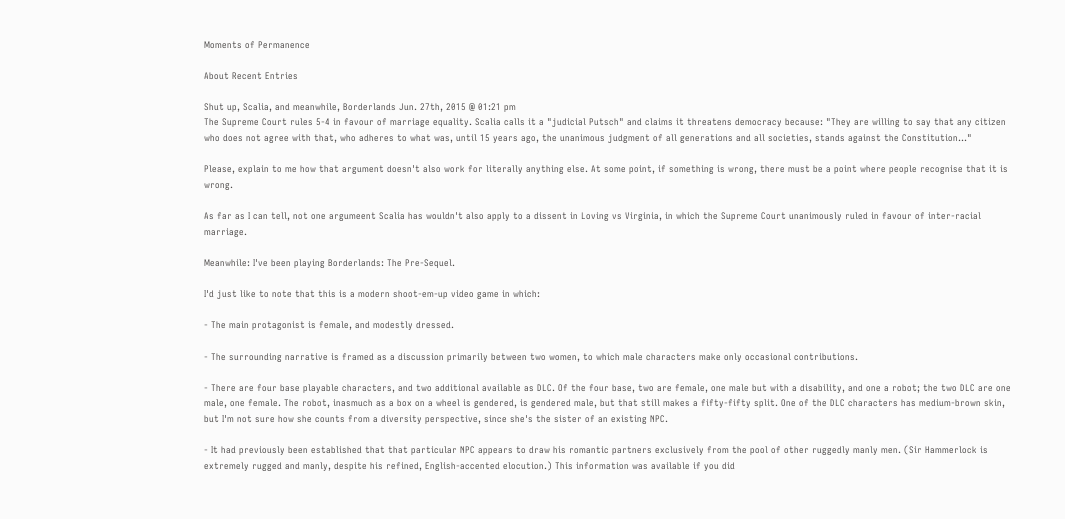Moments of Permanence

About Recent Entries

Shut up, Scalia, and meanwhile, Borderlands Jun. 27th, 2015 @ 01:21 pm
The Supreme Court rules 5-4 in favour of marriage equality. Scalia calls it a "judicial Putsch" and claims it threatens democracy because: "They are willing to say that any citizen who does not agree with that, who adheres to what was, until 15 years ago, the unanimous judgment of all generations and all societies, stands against the Constitution..."

Please, explain to me how that argument doesn't also work for literally anything else. At some point, if something is wrong, there must be a point where people recognise that it is wrong.

As far as I can tell, not one argumeent Scalia has wouldn't also apply to a dissent in Loving vs Virginia, in which the Supreme Court unanimously ruled in favour of inter-racial marriage.

Meanwhile: I've been playing Borderlands: The Pre-Sequel.

I'd just like to note that this is a modern shoot-em-up video game in which:

- The main protagonist is female, and modestly dressed.

- The surrounding narrative is framed as a discussion primarily between two women, to which male characters make only occasional contributions.

- There are four base playable characters, and two additional available as DLC. Of the four base, two are female, one male but with a disability, and one a robot; the two DLC are one male, one female. The robot, inasmuch as a box on a wheel is gendered, is gendered male, but that still makes a fifty-fifty split. One of the DLC characters has medium-brown skin, but I'm not sure how she counts from a diversity perspective, since she's the sister of an existing NPC.

- It had previously been established that that particular NPC appears to draw his romantic partners exclusively from the pool of other ruggedly manly men. (Sir Hammerlock is extremely rugged and manly, despite his refined, English-accented elocution.) This information was available if you did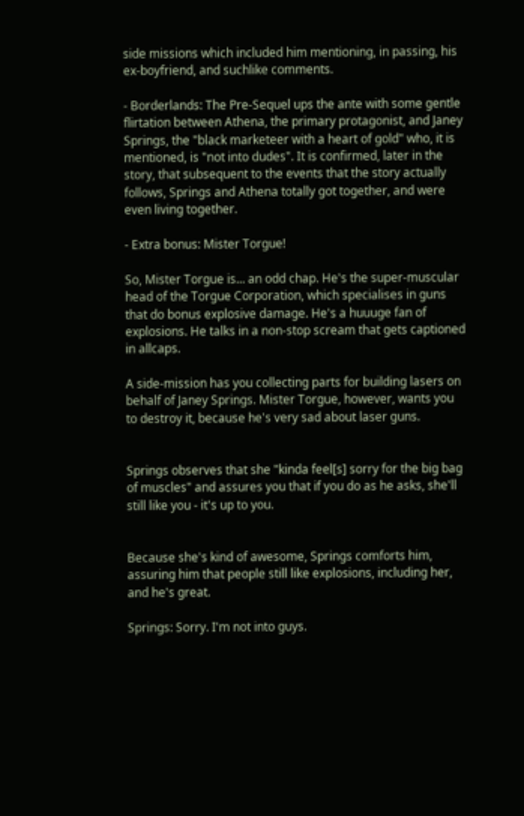side missions which included him mentioning, in passing, his ex-boyfriend, and suchlike comments.

- Borderlands: The Pre-Sequel ups the ante with some gentle flirtation between Athena, the primary protagonist, and Janey Springs, the "black marketeer with a heart of gold" who, it is mentioned, is "not into dudes". It is confirmed, later in the story, that subsequent to the events that the story actually follows, Springs and Athena totally got together, and were even living together.

- Extra bonus: Mister Torgue!

So, Mister Torgue is... an odd chap. He's the super-muscular head of the Torgue Corporation, which specialises in guns that do bonus explosive damage. He's a huuuge fan of explosions. He talks in a non-stop scream that gets captioned in allcaps.

A side-mission has you collecting parts for building lasers on behalf of Janey Springs. Mister Torgue, however, wants you to destroy it, because he's very sad about laser guns.


Springs observes that she "kinda feel[s] sorry for the big bag of muscles" and assures you that if you do as he asks, she'll still like you - it's up to you.


Because she's kind of awesome, Springs comforts him, assuring him that people still like explosions, including her, and he's great.

Springs: Sorry. I'm not into guys.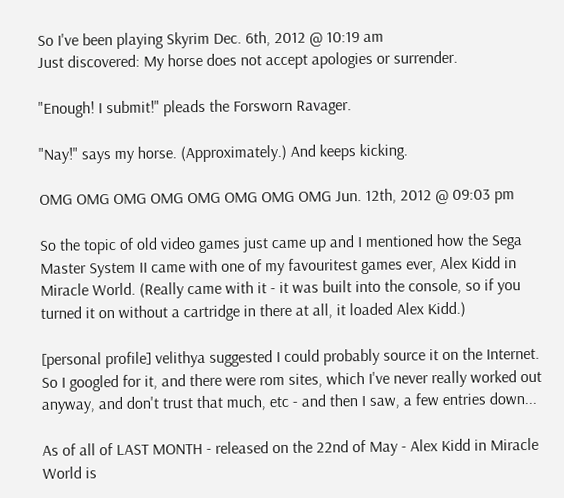So I've been playing Skyrim Dec. 6th, 2012 @ 10:19 am
Just discovered: My horse does not accept apologies or surrender.

"Enough! I submit!" pleads the Forsworn Ravager.

"Nay!" says my horse. (Approximately.) And keeps kicking.

OMG OMG OMG OMG OMG OMG OMG OMG Jun. 12th, 2012 @ 09:03 pm

So the topic of old video games just came up and I mentioned how the Sega Master System II came with one of my favouritest games ever, Alex Kidd in Miracle World. (Really came with it - it was built into the console, so if you turned it on without a cartridge in there at all, it loaded Alex Kidd.)

[personal profile] velithya suggested I could probably source it on the Internet. So I googled for it, and there were rom sites, which I've never really worked out anyway, and don't trust that much, etc - and then I saw, a few entries down...

As of all of LAST MONTH - released on the 22nd of May - Alex Kidd in Miracle World is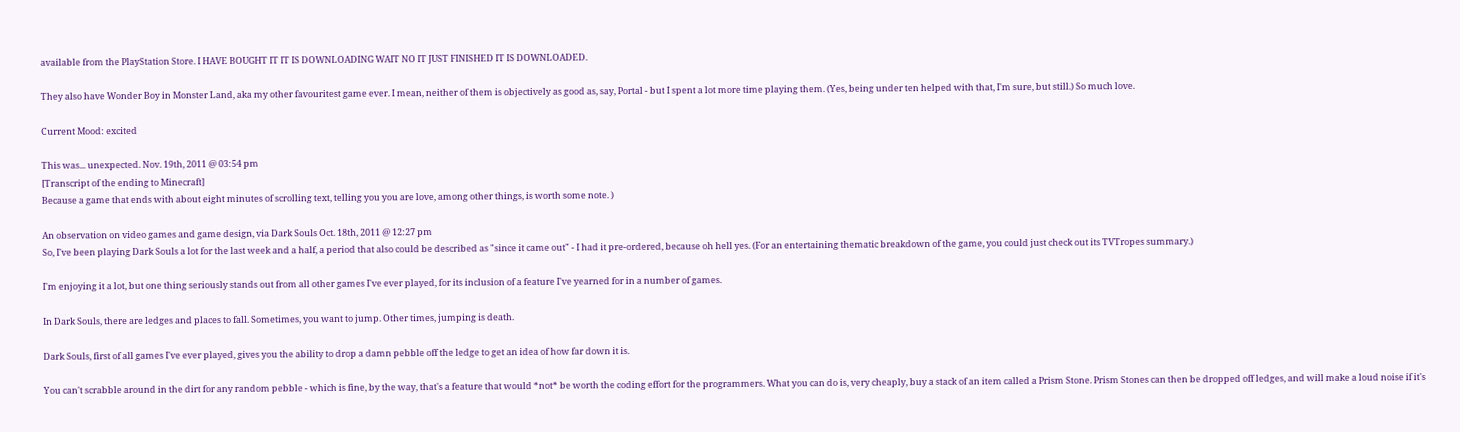available from the PlayStation Store. I HAVE BOUGHT IT IT IS DOWNLOADING WAIT NO IT JUST FINISHED IT IS DOWNLOADED.

They also have Wonder Boy in Monster Land, aka my other favouritest game ever. I mean, neither of them is objectively as good as, say, Portal - but I spent a lot more time playing them. (Yes, being under ten helped with that, I'm sure, but still.) So much love.

Current Mood: excited

This was... unexpected. Nov. 19th, 2011 @ 03:54 pm
[Transcript of the ending to Minecraft]
Because a game that ends with about eight minutes of scrolling text, telling you you are love, among other things, is worth some note. )

An observation on video games and game design, via Dark Souls Oct. 18th, 2011 @ 12:27 pm
So, I've been playing Dark Souls a lot for the last week and a half, a period that also could be described as "since it came out" - I had it pre-ordered, because oh hell yes. (For an entertaining thematic breakdown of the game, you could just check out its TVTropes summary.)

I'm enjoying it a lot, but one thing seriously stands out from all other games I've ever played, for its inclusion of a feature I've yearned for in a number of games.

In Dark Souls, there are ledges and places to fall. Sometimes, you want to jump. Other times, jumping is death.

Dark Souls, first of all games I've ever played, gives you the ability to drop a damn pebble off the ledge to get an idea of how far down it is.

You can't scrabble around in the dirt for any random pebble - which is fine, by the way, that's a feature that would *not* be worth the coding effort for the programmers. What you can do is, very cheaply, buy a stack of an item called a Prism Stone. Prism Stones can then be dropped off ledges, and will make a loud noise if it's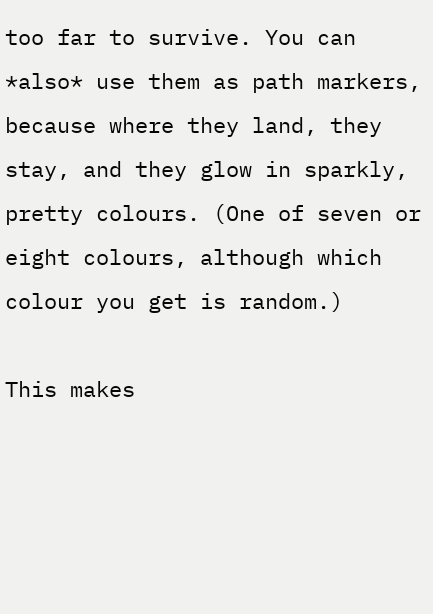too far to survive. You can *also* use them as path markers, because where they land, they stay, and they glow in sparkly, pretty colours. (One of seven or eight colours, although which colour you get is random.)

This makes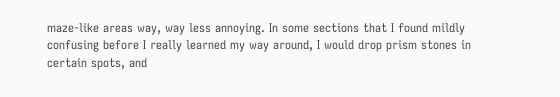maze-like areas way, way less annoying. In some sections that I found mildly confusing before I really learned my way around, I would drop prism stones in certain spots, and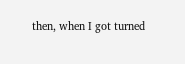then, when I got turned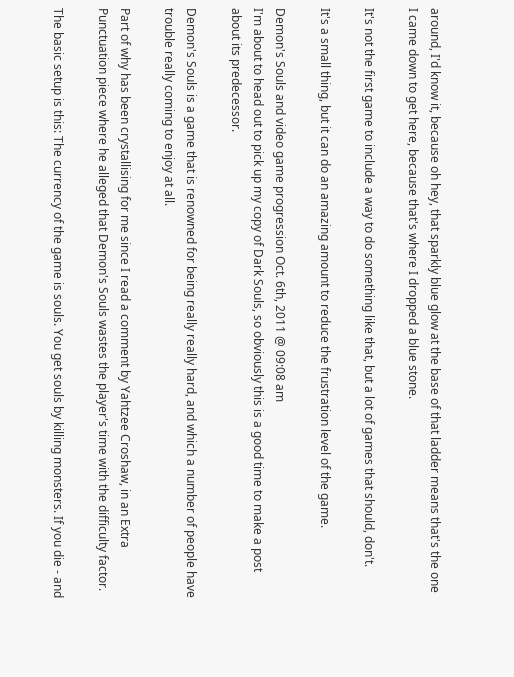around, I'd know it, because oh hey, that sparkly blue glow at the base of that ladder means that's the one I came down to get here, because that's where I dropped a blue stone.

It's not the first game to include a way to do something like that, but a lot of games that should, don't.

It's a small thing, but it can do an amazing amount to reduce the frustration level of the game.

Demon's Souls and video game progression Oct. 6th, 2011 @ 09:08 am
I'm about to head out to pick up my copy of Dark Souls, so obviously this is a good time to make a post about its predecessor.

Demon's Souls is a game that is renowned for being really really hard, and which a number of people have trouble really coming to enjoy at all.

Part of why has been crystallising for me since I read a comment by Yahtzee Croshaw, in an Extra Punctuation piece where he alleged that Demon's Souls wastes the player's time with the difficulty factor.

The basic setup is this: The currency of the game is souls. You get souls by killing monsters. If you die - and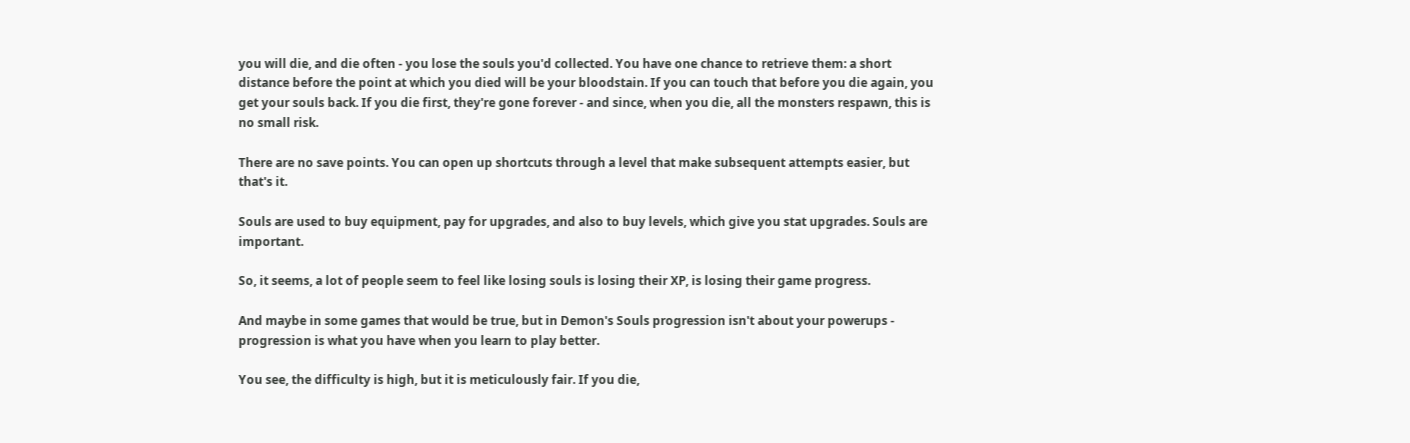you will die, and die often - you lose the souls you'd collected. You have one chance to retrieve them: a short distance before the point at which you died will be your bloodstain. If you can touch that before you die again, you get your souls back. If you die first, they're gone forever - and since, when you die, all the monsters respawn, this is no small risk.

There are no save points. You can open up shortcuts through a level that make subsequent attempts easier, but that's it.

Souls are used to buy equipment, pay for upgrades, and also to buy levels, which give you stat upgrades. Souls are important.

So, it seems, a lot of people seem to feel like losing souls is losing their XP, is losing their game progress.

And maybe in some games that would be true, but in Demon's Souls progression isn't about your powerups - progression is what you have when you learn to play better.

You see, the difficulty is high, but it is meticulously fair. If you die,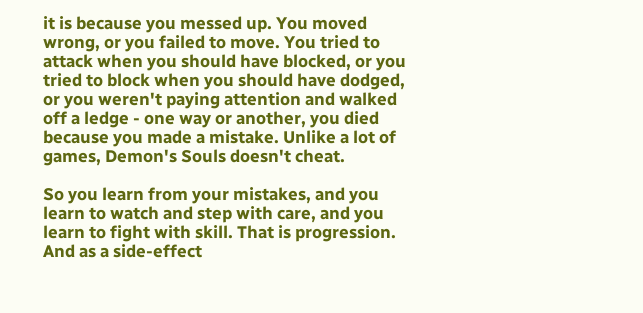it is because you messed up. You moved wrong, or you failed to move. You tried to attack when you should have blocked, or you tried to block when you should have dodged, or you weren't paying attention and walked off a ledge - one way or another, you died because you made a mistake. Unlike a lot of games, Demon's Souls doesn't cheat.

So you learn from your mistakes, and you learn to watch and step with care, and you learn to fight with skill. That is progression. And as a side-effect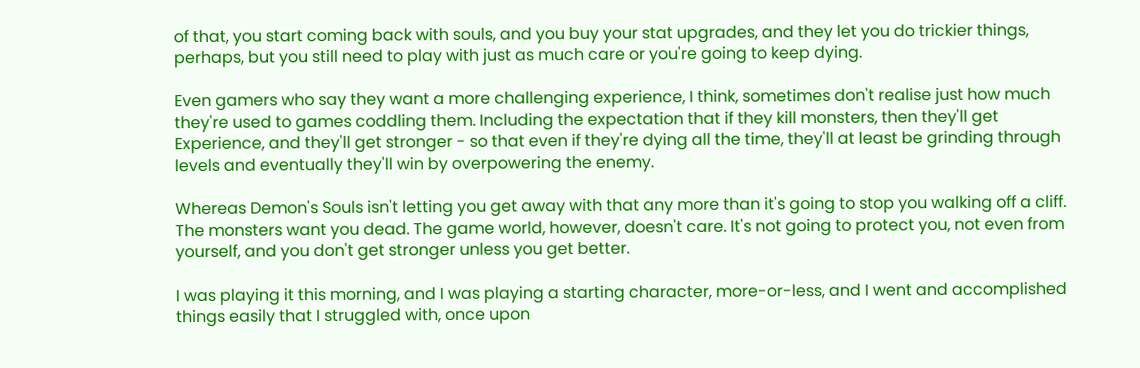of that, you start coming back with souls, and you buy your stat upgrades, and they let you do trickier things, perhaps, but you still need to play with just as much care or you're going to keep dying.

Even gamers who say they want a more challenging experience, I think, sometimes don't realise just how much they're used to games coddling them. Including the expectation that if they kill monsters, then they'll get Experience, and they'll get stronger - so that even if they're dying all the time, they'll at least be grinding through levels and eventually they'll win by overpowering the enemy.

Whereas Demon's Souls isn't letting you get away with that any more than it's going to stop you walking off a cliff. The monsters want you dead. The game world, however, doesn't care. It's not going to protect you, not even from yourself, and you don't get stronger unless you get better.

I was playing it this morning, and I was playing a starting character, more-or-less, and I went and accomplished things easily that I struggled with, once upon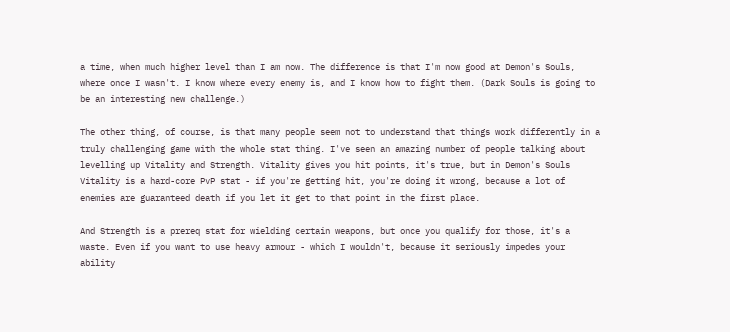a time, when much higher level than I am now. The difference is that I'm now good at Demon's Souls, where once I wasn't. I know where every enemy is, and I know how to fight them. (Dark Souls is going to be an interesting new challenge.)

The other thing, of course, is that many people seem not to understand that things work differently in a truly challenging game with the whole stat thing. I've seen an amazing number of people talking about levelling up Vitality and Strength. Vitality gives you hit points, it's true, but in Demon's Souls Vitality is a hard-core PvP stat - if you're getting hit, you're doing it wrong, because a lot of enemies are guaranteed death if you let it get to that point in the first place.

And Strength is a prereq stat for wielding certain weapons, but once you qualify for those, it's a waste. Even if you want to use heavy armour - which I wouldn't, because it seriously impedes your ability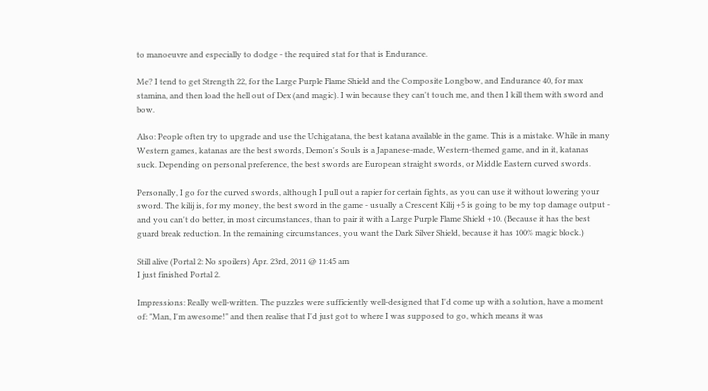to manoeuvre and especially to dodge - the required stat for that is Endurance.

Me? I tend to get Strength 22, for the Large Purple Flame Shield and the Composite Longbow, and Endurance 40, for max stamina, and then load the hell out of Dex (and magic). I win because they can't touch me, and then I kill them with sword and bow.

Also: People often try to upgrade and use the Uchigatana, the best katana available in the game. This is a mistake. While in many Western games, katanas are the best swords, Demon's Souls is a Japanese-made, Western-themed game, and in it, katanas suck. Depending on personal preference, the best swords are European straight swords, or Middle Eastern curved swords.

Personally, I go for the curved swords, although I pull out a rapier for certain fights, as you can use it without lowering your sword. The kilij is, for my money, the best sword in the game - usually a Crescent Kilij +5 is going to be my top damage output - and you can't do better, in most circumstances, than to pair it with a Large Purple Flame Shield +10. (Because it has the best guard break reduction. In the remaining circumstances, you want the Dark Silver Shield, because it has 100% magic block.)

Still alive (Portal 2: No spoilers) Apr. 23rd, 2011 @ 11:45 am
I just finished Portal 2.

Impressions: Really well-written. The puzzles were sufficiently well-designed that I'd come up with a solution, have a moment of: "Man, I'm awesome!" and then realise that I'd just got to where I was supposed to go, which means it was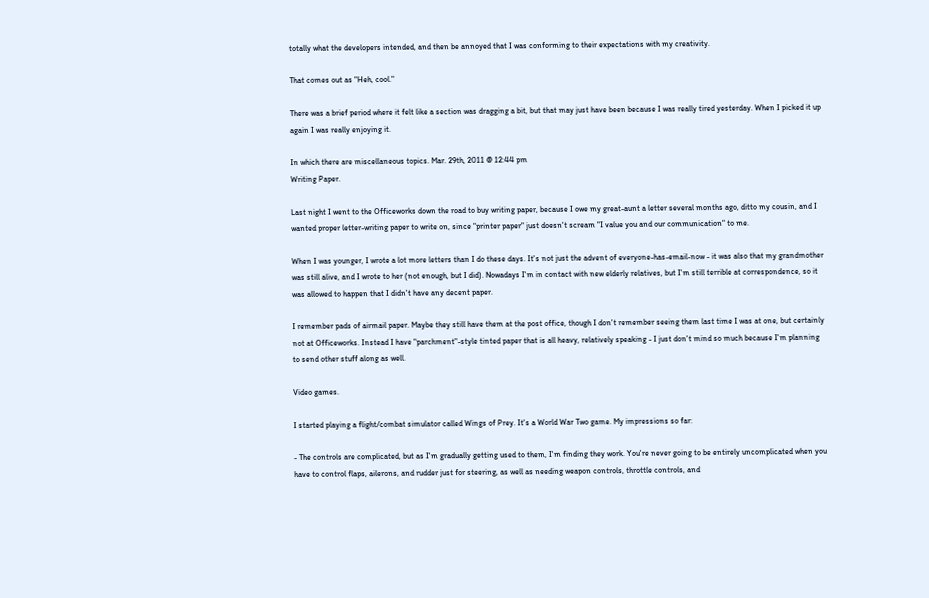totally what the developers intended, and then be annoyed that I was conforming to their expectations with my creativity.

That comes out as "Heh, cool."

There was a brief period where it felt like a section was dragging a bit, but that may just have been because I was really tired yesterday. When I picked it up again I was really enjoying it.

In which there are miscellaneous topics. Mar. 29th, 2011 @ 12:44 pm
Writing Paper.

Last night I went to the Officeworks down the road to buy writing paper, because I owe my great-aunt a letter several months ago, ditto my cousin, and I wanted proper letter-writing paper to write on, since "printer paper" just doesn't scream "I value you and our communication" to me.

When I was younger, I wrote a lot more letters than I do these days. It's not just the advent of everyone-has-email-now - it was also that my grandmother was still alive, and I wrote to her (not enough, but I did). Nowadays I'm in contact with new elderly relatives, but I'm still terrible at correspondence, so it was allowed to happen that I didn't have any decent paper.

I remember pads of airmail paper. Maybe they still have them at the post office, though I don't remember seeing them last time I was at one, but certainly not at Officeworks. Instead I have "parchment"-style tinted paper that is all heavy, relatively speaking - I just don't mind so much because I'm planning to send other stuff along as well.

Video games.

I started playing a flight/combat simulator called Wings of Prey. It's a World War Two game. My impressions so far:

- The controls are complicated, but as I'm gradually getting used to them, I'm finding they work. You're never going to be entirely uncomplicated when you have to control flaps, ailerons, and rudder just for steering, as well as needing weapon controls, throttle controls, and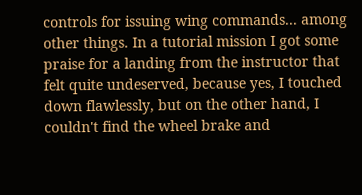controls for issuing wing commands... among other things. In a tutorial mission I got some praise for a landing from the instructor that felt quite undeserved, because yes, I touched down flawlessly, but on the other hand, I couldn't find the wheel brake and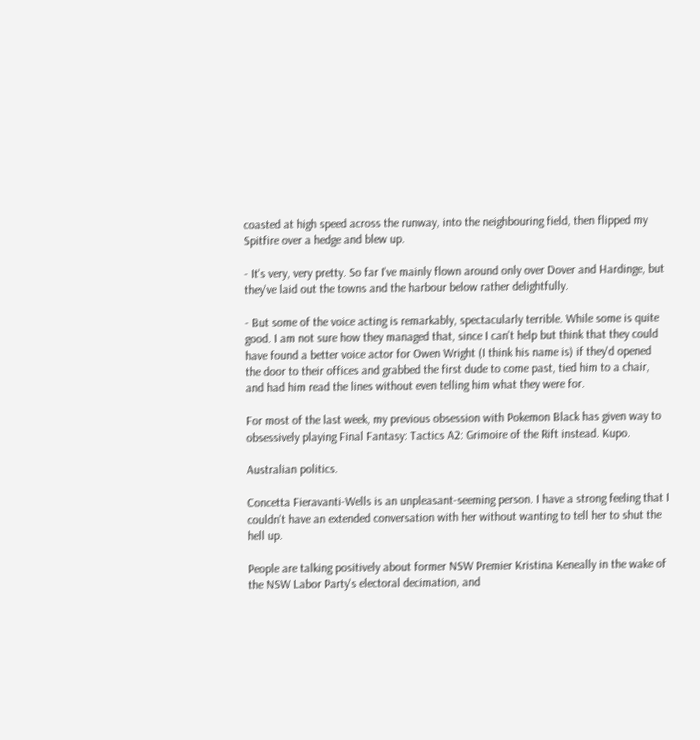coasted at high speed across the runway, into the neighbouring field, then flipped my Spitfire over a hedge and blew up.

- It's very, very pretty. So far I've mainly flown around only over Dover and Hardinge, but they've laid out the towns and the harbour below rather delightfully.

- But some of the voice acting is remarkably, spectacularly terrible. While some is quite good. I am not sure how they managed that, since I can't help but think that they could have found a better voice actor for Owen Wright (I think his name is) if they'd opened the door to their offices and grabbed the first dude to come past, tied him to a chair, and had him read the lines without even telling him what they were for.

For most of the last week, my previous obsession with Pokemon Black has given way to obsessively playing Final Fantasy: Tactics A2: Grimoire of the Rift instead. Kupo.

Australian politics.

Concetta Fieravanti-Wells is an unpleasant-seeming person. I have a strong feeling that I couldn't have an extended conversation with her without wanting to tell her to shut the hell up.

People are talking positively about former NSW Premier Kristina Keneally in the wake of the NSW Labor Party's electoral decimation, and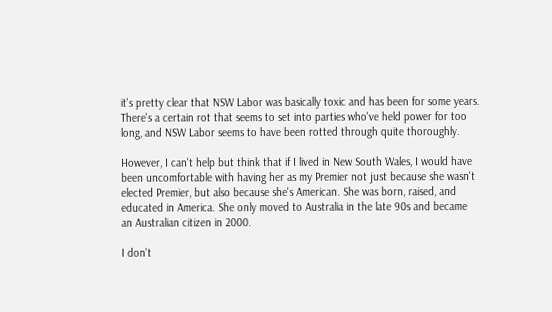it's pretty clear that NSW Labor was basically toxic and has been for some years. There's a certain rot that seems to set into parties who've held power for too long, and NSW Labor seems to have been rotted through quite thoroughly.

However, I can't help but think that if I lived in New South Wales, I would have been uncomfortable with having her as my Premier not just because she wasn't elected Premier, but also because she's American. She was born, raised, and educated in America. She only moved to Australia in the late 90s and became an Australian citizen in 2000.

I don't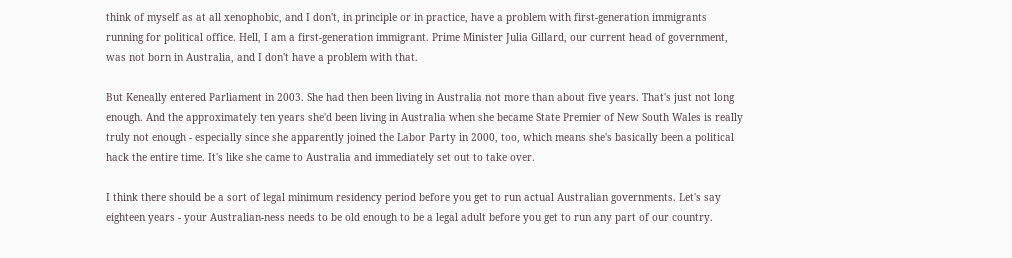think of myself as at all xenophobic, and I don't, in principle or in practice, have a problem with first-generation immigrants running for political office. Hell, I am a first-generation immigrant. Prime Minister Julia Gillard, our current head of government, was not born in Australia, and I don't have a problem with that.

But Keneally entered Parliament in 2003. She had then been living in Australia not more than about five years. That's just not long enough. And the approximately ten years she'd been living in Australia when she became State Premier of New South Wales is really truly not enough - especially since she apparently joined the Labor Party in 2000, too, which means she's basically been a political hack the entire time. It's like she came to Australia and immediately set out to take over.

I think there should be a sort of legal minimum residency period before you get to run actual Australian governments. Let's say eighteen years - your Australian-ness needs to be old enough to be a legal adult before you get to run any part of our country.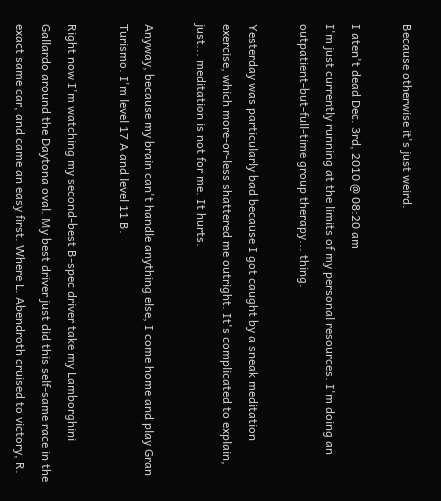Because otherwise it's just weird.

I aten't dead Dec. 3rd, 2010 @ 08:20 am
I'm just currently running at the limits of my personal resources. I'm doing an outpatient-but-full-time group therapy... thing.

Yesterday was particularly bad because I got caught by a sneak meditation exercise, which more-or-less shattered me outright. It's complicated to explain, just... meditation is not for me. It hurts.

Anyway, because my brain can't handle anything else, I come home and play Gran Turismo. I'm level 17 A and level 11 B.

Right now I'm watching my second-best B-spec driver take my Lamborghini Gallardo around the Daytona oval. My best driver just did this self-same race in the exact same car, and came an easy first. Where L. Abendroth cruised to victory, R.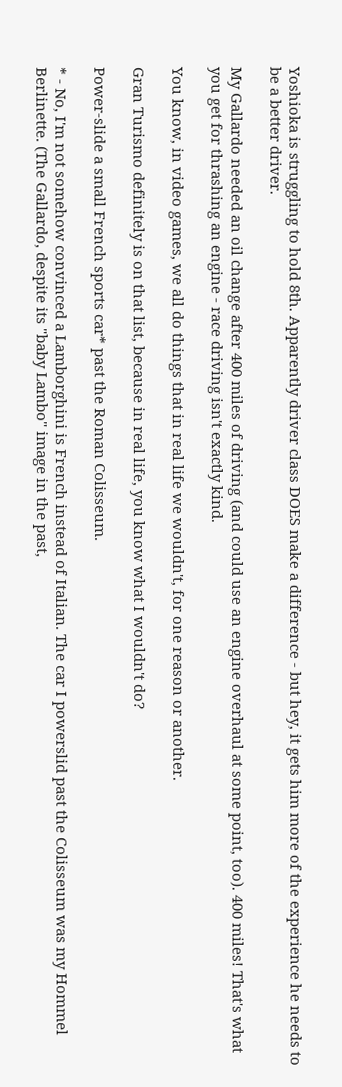Yoshioka is struggling to hold 8th. Apparently driver class DOES make a difference - but hey, it gets him more of the experience he needs to be a better driver.

My Gallardo needed an oil change after 400 miles of driving (and could use an engine overhaul at some point, too). 400 miles! That's what you get for thrashing an engine - race driving isn't exactly kind.

You know, in video games, we all do things that in real life we wouldn't, for one reason or another.

Gran Turismo definitely is on that list, because in real life, you know what I wouldn't do?

Power-slide a small French sports car* past the Roman Colisseum.

* - No, I'm not somehow convinced a Lamborghini is French instead of Italian. The car I powerslid past the Colisseum was my Hommel Berlinette. (The Gallardo, despite its "baby Lambo" image in the past,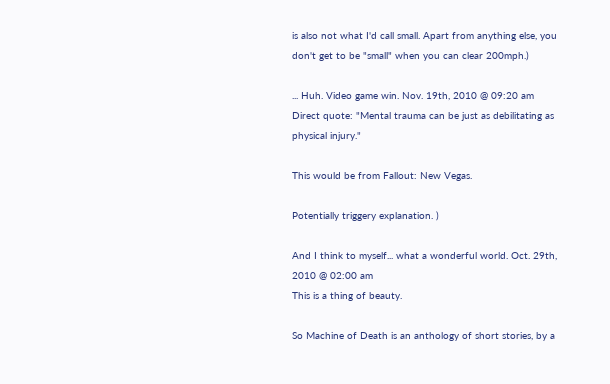is also not what I'd call small. Apart from anything else, you don't get to be "small" when you can clear 200mph.)

... Huh. Video game win. Nov. 19th, 2010 @ 09:20 am
Direct quote: "Mental trauma can be just as debilitating as physical injury."

This would be from Fallout: New Vegas.

Potentially triggery explanation. )

And I think to myself... what a wonderful world. Oct. 29th, 2010 @ 02:00 am
This is a thing of beauty.

So Machine of Death is an anthology of short stories, by a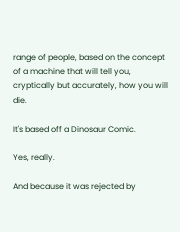range of people, based on the concept of a machine that will tell you, cryptically but accurately, how you will die.

It's based off a Dinosaur Comic.

Yes, really.

And because it was rejected by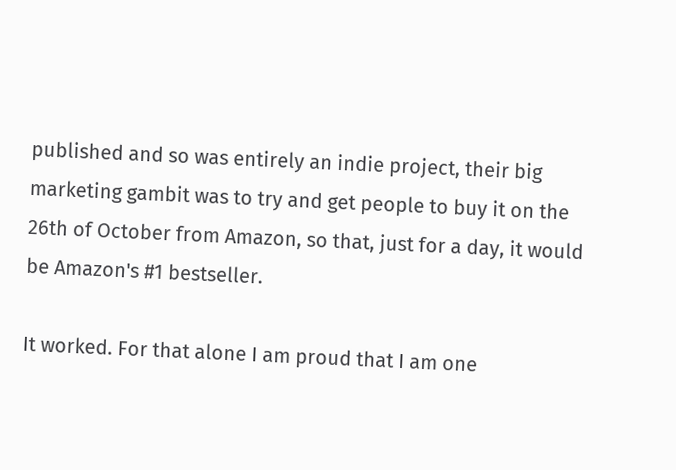published and so was entirely an indie project, their big marketing gambit was to try and get people to buy it on the 26th of October from Amazon, so that, just for a day, it would be Amazon's #1 bestseller.

It worked. For that alone I am proud that I am one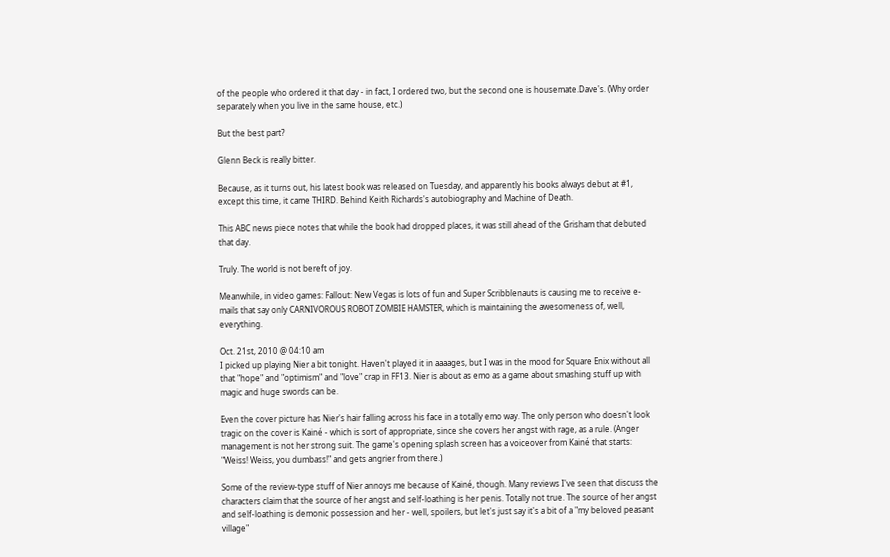of the people who ordered it that day - in fact, I ordered two, but the second one is housemate.Dave's. (Why order separately when you live in the same house, etc.)

But the best part?

Glenn Beck is really bitter.

Because, as it turns out, his latest book was released on Tuesday, and apparently his books always debut at #1, except this time, it came THIRD. Behind Keith Richards's autobiography and Machine of Death.

This ABC news piece notes that while the book had dropped places, it was still ahead of the Grisham that debuted that day.

Truly. The world is not bereft of joy.

Meanwhile, in video games: Fallout: New Vegas is lots of fun and Super Scribblenauts is causing me to receive e-mails that say only CARNIVOROUS ROBOT ZOMBIE HAMSTER, which is maintaining the awesomeness of, well, everything.

Oct. 21st, 2010 @ 04:10 am
I picked up playing Nier a bit tonight. Haven't played it in aaaages, but I was in the mood for Square Enix without all that "hope" and "optimism" and "love" crap in FF13. Nier is about as emo as a game about smashing stuff up with magic and huge swords can be.

Even the cover picture has Nier's hair falling across his face in a totally emo way. The only person who doesn't look tragic on the cover is Kainé - which is sort of appropriate, since she covers her angst with rage, as a rule. (Anger management is not her strong suit. The game's opening splash screen has a voiceover from Kainé that starts: "Weiss! Weiss, you dumbass!" and gets angrier from there.)

Some of the review-type stuff of Nier annoys me because of Kainé, though. Many reviews I've seen that discuss the characters claim that the source of her angst and self-loathing is her penis. Totally not true. The source of her angst and self-loathing is demonic possession and her - well, spoilers, but let's just say it's a bit of a "my beloved peasant village"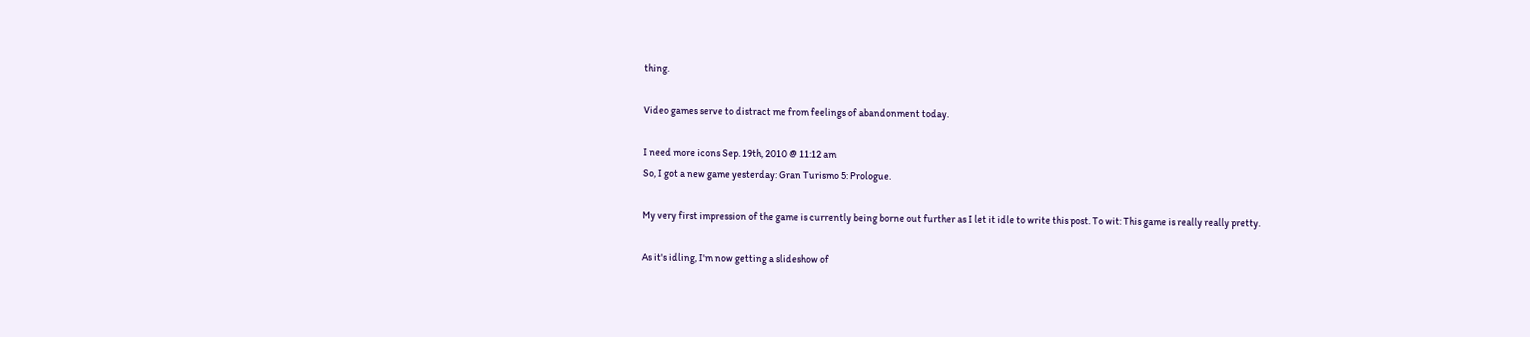thing.

Video games serve to distract me from feelings of abandonment today.

I need more icons Sep. 19th, 2010 @ 11:12 am
So, I got a new game yesterday: Gran Turismo 5: Prologue.

My very first impression of the game is currently being borne out further as I let it idle to write this post. To wit: This game is really really pretty.

As it's idling, I'm now getting a slideshow of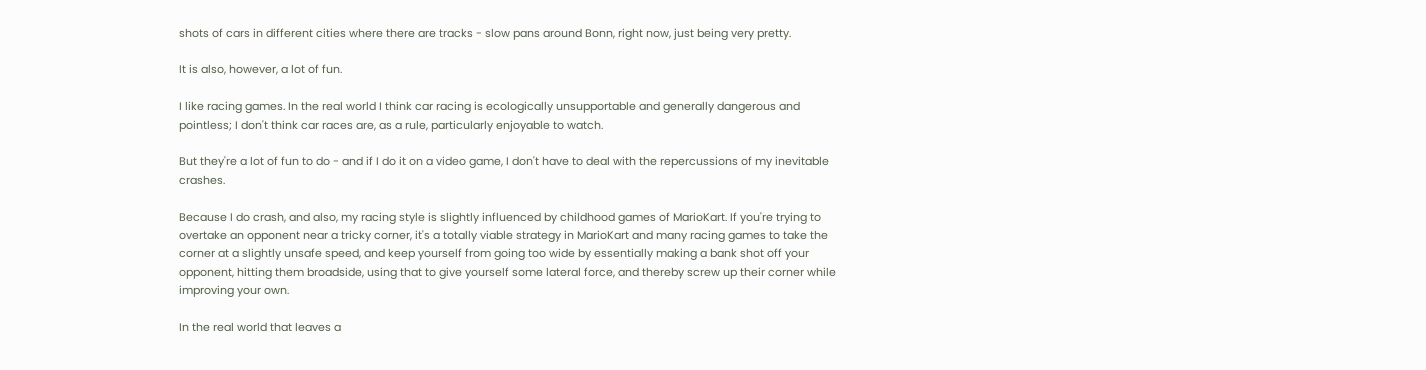shots of cars in different cities where there are tracks - slow pans around Bonn, right now, just being very pretty.

It is also, however, a lot of fun.

I like racing games. In the real world I think car racing is ecologically unsupportable and generally dangerous and pointless; I don't think car races are, as a rule, particularly enjoyable to watch.

But they're a lot of fun to do - and if I do it on a video game, I don't have to deal with the repercussions of my inevitable crashes.

Because I do crash, and also, my racing style is slightly influenced by childhood games of MarioKart. If you're trying to overtake an opponent near a tricky corner, it's a totally viable strategy in MarioKart and many racing games to take the corner at a slightly unsafe speed, and keep yourself from going too wide by essentially making a bank shot off your opponent, hitting them broadside, using that to give yourself some lateral force, and thereby screw up their corner while improving your own.

In the real world that leaves a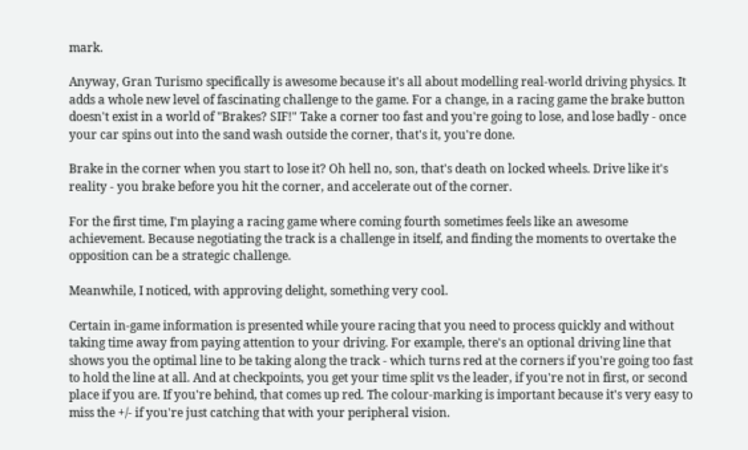mark.

Anyway, Gran Turismo specifically is awesome because it's all about modelling real-world driving physics. It adds a whole new level of fascinating challenge to the game. For a change, in a racing game the brake button doesn't exist in a world of "Brakes? SIF!" Take a corner too fast and you're going to lose, and lose badly - once your car spins out into the sand wash outside the corner, that's it, you're done.

Brake in the corner when you start to lose it? Oh hell no, son, that's death on locked wheels. Drive like it's reality - you brake before you hit the corner, and accelerate out of the corner.

For the first time, I'm playing a racing game where coming fourth sometimes feels like an awesome achievement. Because negotiating the track is a challenge in itself, and finding the moments to overtake the opposition can be a strategic challenge.

Meanwhile, I noticed, with approving delight, something very cool.

Certain in-game information is presented while youre racing that you need to process quickly and without taking time away from paying attention to your driving. For example, there's an optional driving line that shows you the optimal line to be taking along the track - which turns red at the corners if you're going too fast to hold the line at all. And at checkpoints, you get your time split vs the leader, if you're not in first, or second place if you are. If you're behind, that comes up red. The colour-marking is important because it's very easy to miss the +/- if you're just catching that with your peripheral vision.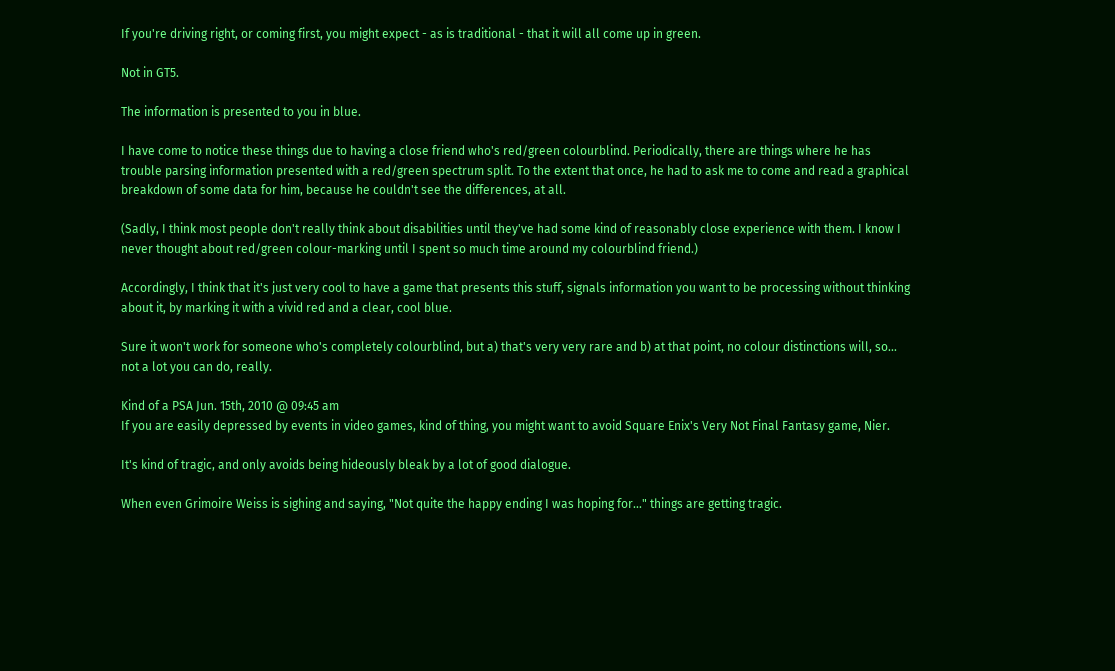If you're driving right, or coming first, you might expect - as is traditional - that it will all come up in green.

Not in GT5.

The information is presented to you in blue.

I have come to notice these things due to having a close friend who's red/green colourblind. Periodically, there are things where he has trouble parsing information presented with a red/green spectrum split. To the extent that once, he had to ask me to come and read a graphical breakdown of some data for him, because he couldn't see the differences, at all.

(Sadly, I think most people don't really think about disabilities until they've had some kind of reasonably close experience with them. I know I never thought about red/green colour-marking until I spent so much time around my colourblind friend.)

Accordingly, I think that it's just very cool to have a game that presents this stuff, signals information you want to be processing without thinking about it, by marking it with a vivid red and a clear, cool blue.

Sure it won't work for someone who's completely colourblind, but a) that's very very rare and b) at that point, no colour distinctions will, so... not a lot you can do, really.

Kind of a PSA Jun. 15th, 2010 @ 09:45 am
If you are easily depressed by events in video games, kind of thing, you might want to avoid Square Enix's Very Not Final Fantasy game, Nier.

It's kind of tragic, and only avoids being hideously bleak by a lot of good dialogue.

When even Grimoire Weiss is sighing and saying, "Not quite the happy ending I was hoping for..." things are getting tragic.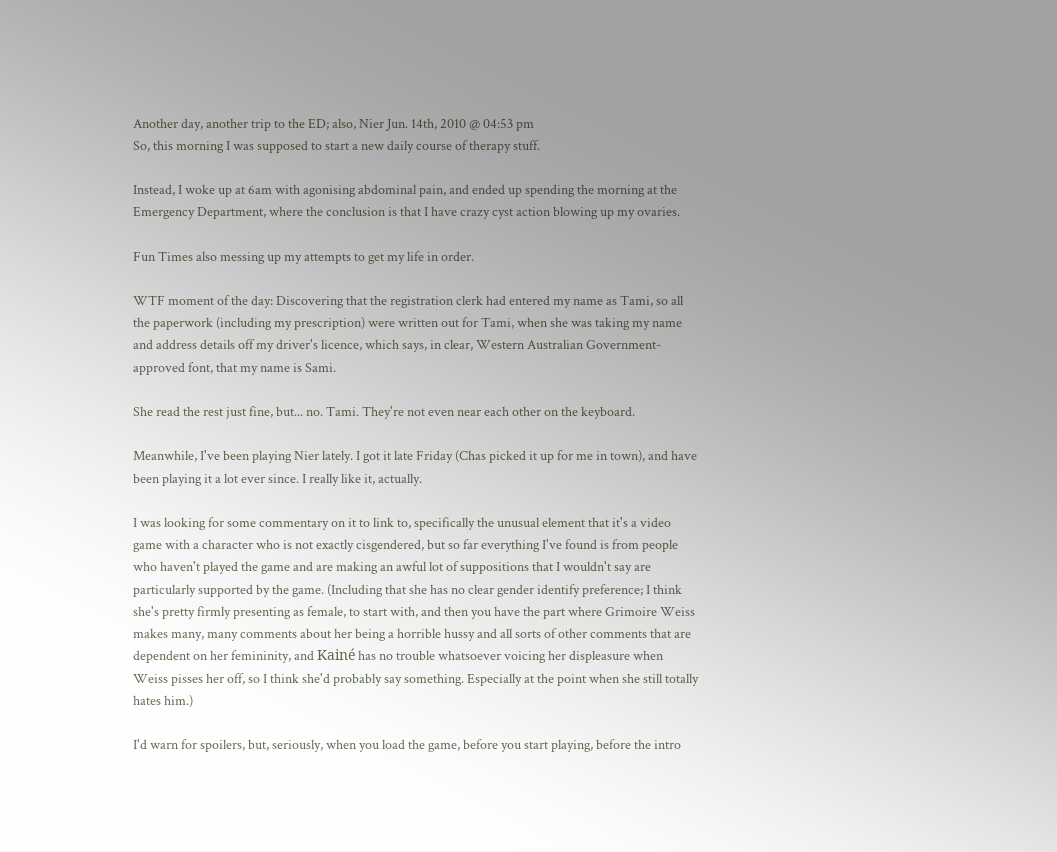Another day, another trip to the ED; also, Nier Jun. 14th, 2010 @ 04:53 pm
So, this morning I was supposed to start a new daily course of therapy stuff.

Instead, I woke up at 6am with agonising abdominal pain, and ended up spending the morning at the Emergency Department, where the conclusion is that I have crazy cyst action blowing up my ovaries.

Fun Times also messing up my attempts to get my life in order.

WTF moment of the day: Discovering that the registration clerk had entered my name as Tami, so all the paperwork (including my prescription) were written out for Tami, when she was taking my name and address details off my driver's licence, which says, in clear, Western Australian Government-approved font, that my name is Sami.

She read the rest just fine, but... no. Tami. They're not even near each other on the keyboard.

Meanwhile, I've been playing Nier lately. I got it late Friday (Chas picked it up for me in town), and have been playing it a lot ever since. I really like it, actually.

I was looking for some commentary on it to link to, specifically the unusual element that it's a video game with a character who is not exactly cisgendered, but so far everything I've found is from people who haven't played the game and are making an awful lot of suppositions that I wouldn't say are particularly supported by the game. (Including that she has no clear gender identify preference; I think she's pretty firmly presenting as female, to start with, and then you have the part where Grimoire Weiss makes many, many comments about her being a horrible hussy and all sorts of other comments that are dependent on her femininity, and Kainé has no trouble whatsoever voicing her displeasure when Weiss pisses her off, so I think she'd probably say something. Especially at the point when she still totally hates him.)

I'd warn for spoilers, but, seriously, when you load the game, before you start playing, before the intro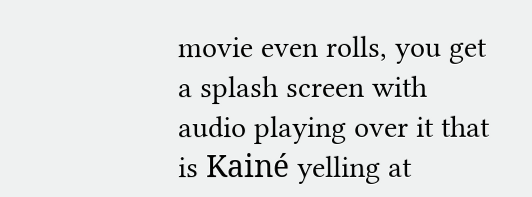movie even rolls, you get a splash screen with audio playing over it that is Kainé yelling at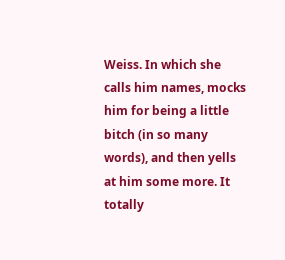Weiss. In which she calls him names, mocks him for being a little bitch (in so many words), and then yells at him some more. It totally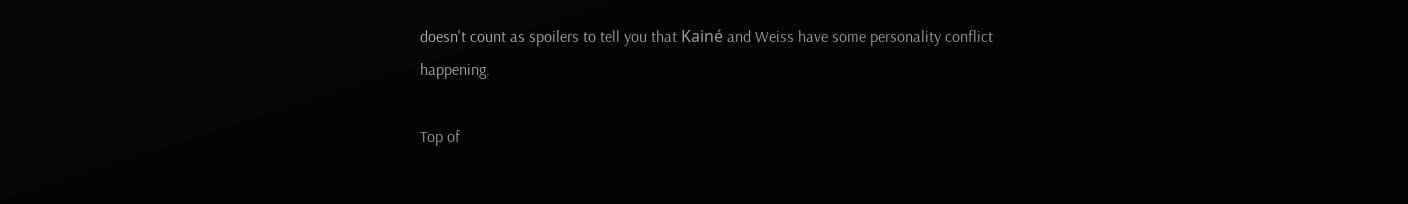doesn't count as spoilers to tell you that Kainé and Weiss have some personality conflict happening.

Top of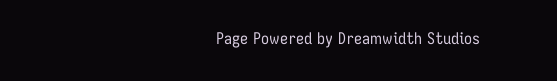Page Powered by Dreamwidth Studios